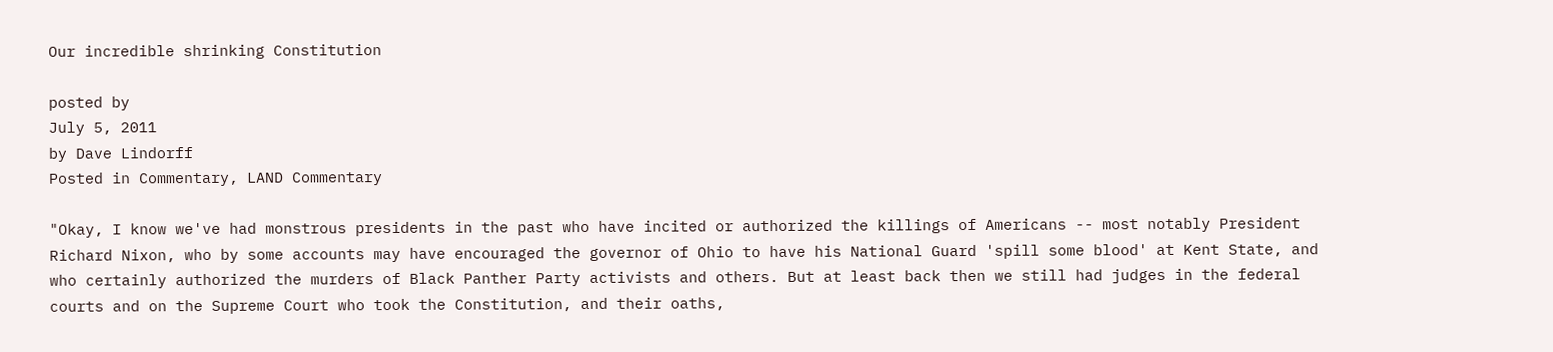Our incredible shrinking Constitution

posted by
July 5, 2011
by Dave Lindorff
Posted in Commentary, LAND Commentary

"Okay, I know we've had monstrous presidents in the past who have incited or authorized the killings of Americans -- most notably President Richard Nixon, who by some accounts may have encouraged the governor of Ohio to have his National Guard 'spill some blood' at Kent State, and who certainly authorized the murders of Black Panther Party activists and others. But at least back then we still had judges in the federal courts and on the Supreme Court who took the Constitution, and their oaths,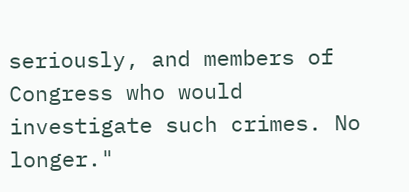seriously, and members of Congress who would investigate such crimes. No longer."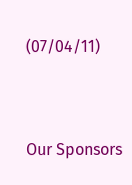(07/04/11)


Our Sponsors